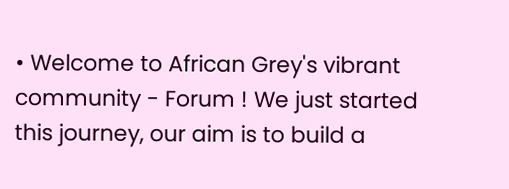• Welcome to African Grey's vibrant community - Forum ! We just started this journey, our aim is to build a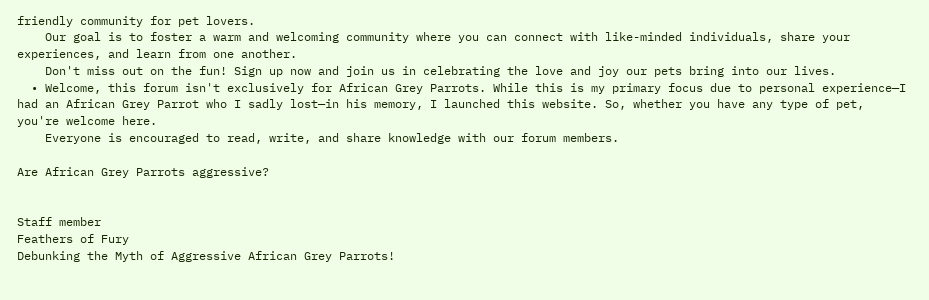friendly community for pet lovers.
    Our goal is to foster a warm and welcoming community where you can connect with like-minded individuals, share your experiences, and learn from one another.
    Don't miss out on the fun! Sign up now and join us in celebrating the love and joy our pets bring into our lives.
  • Welcome, this forum isn't exclusively for African Grey Parrots. While this is my primary focus due to personal experience—I had an African Grey Parrot who I sadly lost—in his memory, I launched this website. So, whether you have any type of pet, you're welcome here.
    Everyone is encouraged to read, write, and share knowledge with our forum members.

Are African Grey Parrots aggressive?


Staff member
Feathers of Fury
Debunking the Myth of Aggressive African Grey Parrots!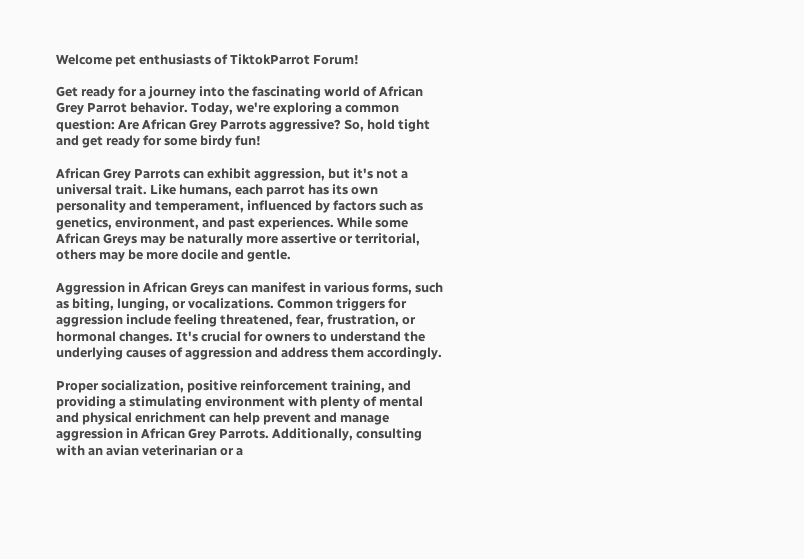Welcome pet enthusiasts of TiktokParrot Forum!

Get ready for a journey into the fascinating world of African Grey Parrot behavior. Today, we're exploring a common question: Are African Grey Parrots aggressive? So, hold tight and get ready for some birdy fun!

African Grey Parrots can exhibit aggression, but it's not a universal trait. Like humans, each parrot has its own personality and temperament, influenced by factors such as genetics, environment, and past experiences. While some African Greys may be naturally more assertive or territorial, others may be more docile and gentle.

Aggression in African Greys can manifest in various forms, such as biting, lunging, or vocalizations. Common triggers for aggression include feeling threatened, fear, frustration, or hormonal changes. It's crucial for owners to understand the underlying causes of aggression and address them accordingly.

Proper socialization, positive reinforcement training, and providing a stimulating environment with plenty of mental and physical enrichment can help prevent and manage aggression in African Grey Parrots. Additionally, consulting with an avian veterinarian or a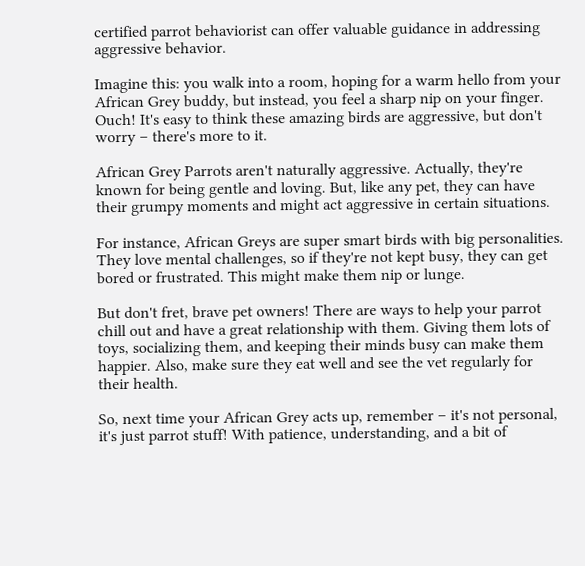certified parrot behaviorist can offer valuable guidance in addressing aggressive behavior.

Imagine this: you walk into a room, hoping for a warm hello from your African Grey buddy, but instead, you feel a sharp nip on your finger. Ouch! It's easy to think these amazing birds are aggressive, but don't worry – there's more to it.

African Grey Parrots aren't naturally aggressive. Actually, they're known for being gentle and loving. But, like any pet, they can have their grumpy moments and might act aggressive in certain situations.

For instance, African Greys are super smart birds with big personalities. They love mental challenges, so if they're not kept busy, they can get bored or frustrated. This might make them nip or lunge.

But don't fret, brave pet owners! There are ways to help your parrot chill out and have a great relationship with them. Giving them lots of toys, socializing them, and keeping their minds busy can make them happier. Also, make sure they eat well and see the vet regularly for their health.

So, next time your African Grey acts up, remember – it's not personal, it's just parrot stuff! With patience, understanding, and a bit of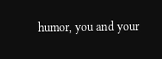humor, you and your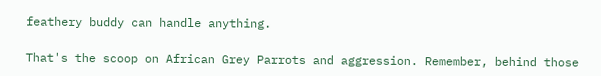feathery buddy can handle anything.

That's the scoop on African Grey Parrots and aggression. Remember, behind those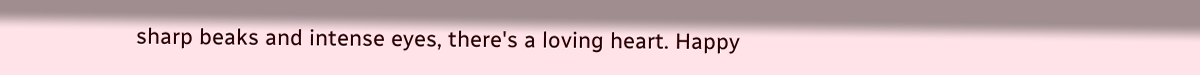sharp beaks and intense eyes, there's a loving heart. Happy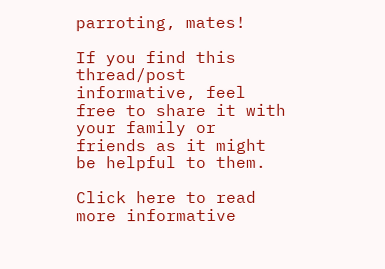parroting, mates!

If you find this thread/post informative, feel free to share it with your family or friends as it might be helpful to them.

Click here to read more informative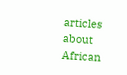articles about African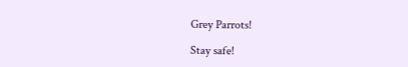Grey Parrots!

Stay safe!